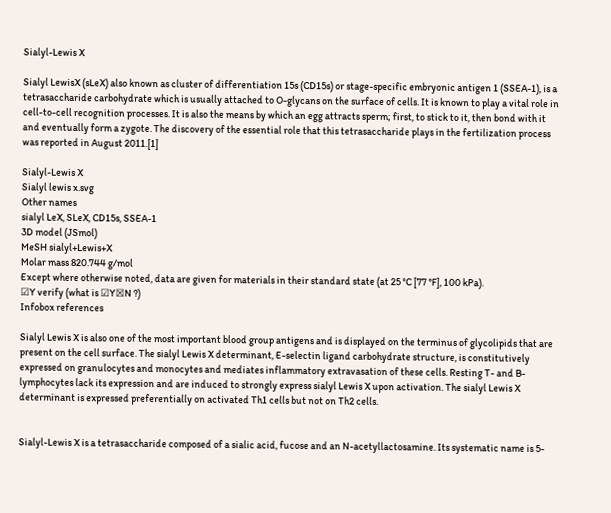Sialyl-Lewis X

Sialyl LewisX (sLeX) also known as cluster of differentiation 15s (CD15s) or stage-specific embryonic antigen 1 (SSEA-1), is a tetrasaccharide carbohydrate which is usually attached to O-glycans on the surface of cells. It is known to play a vital role in cell-to-cell recognition processes. It is also the means by which an egg attracts sperm; first, to stick to it, then bond with it and eventually form a zygote. The discovery of the essential role that this tetrasaccharide plays in the fertilization process was reported in August 2011.[1]

Sialyl-Lewis X
Sialyl lewis x.svg
Other names
sialyl LeX, SLeX, CD15s, SSEA-1
3D model (JSmol)
MeSH sialyl+Lewis+X
Molar mass 820.744 g/mol
Except where otherwise noted, data are given for materials in their standard state (at 25 °C [77 °F], 100 kPa).
☑Y verify (what is ☑Y☒N ?)
Infobox references

Sialyl Lewis X is also one of the most important blood group antigens and is displayed on the terminus of glycolipids that are present on the cell surface. The sialyl Lewis X determinant, E-selectin ligand carbohydrate structure, is constitutively expressed on granulocytes and monocytes and mediates inflammatory extravasation of these cells. Resting T- and B-lymphocytes lack its expression and are induced to strongly express sialyl Lewis X upon activation. The sialyl Lewis X determinant is expressed preferentially on activated Th1 cells but not on Th2 cells.


Sialyl-Lewis X is a tetrasaccharide composed of a sialic acid, fucose and an N-acetyllactosamine. Its systematic name is 5-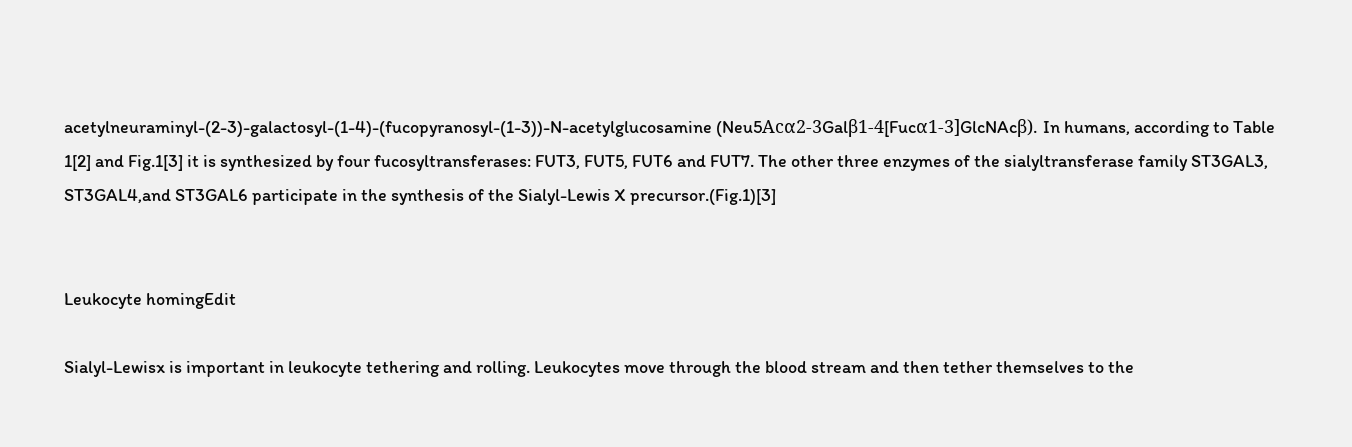acetylneuraminyl-(2-3)-galactosyl-(1-4)-(fucopyranosyl-(1-3))-N-acetylglucosamine (Neu5Acα2-3Galβ1-4[Fucα1-3]GlcNAcβ). In humans, according to Table 1[2] and Fig.1[3] it is synthesized by four fucosyltransferases: FUT3, FUT5, FUT6 and FUT7. The other three enzymes of the sialyltransferase family ST3GAL3, ST3GAL4,and ST3GAL6 participate in the synthesis of the Sialyl-Lewis X precursor.(Fig.1)[3]


Leukocyte homingEdit

Sialyl-Lewisx is important in leukocyte tethering and rolling. Leukocytes move through the blood stream and then tether themselves to the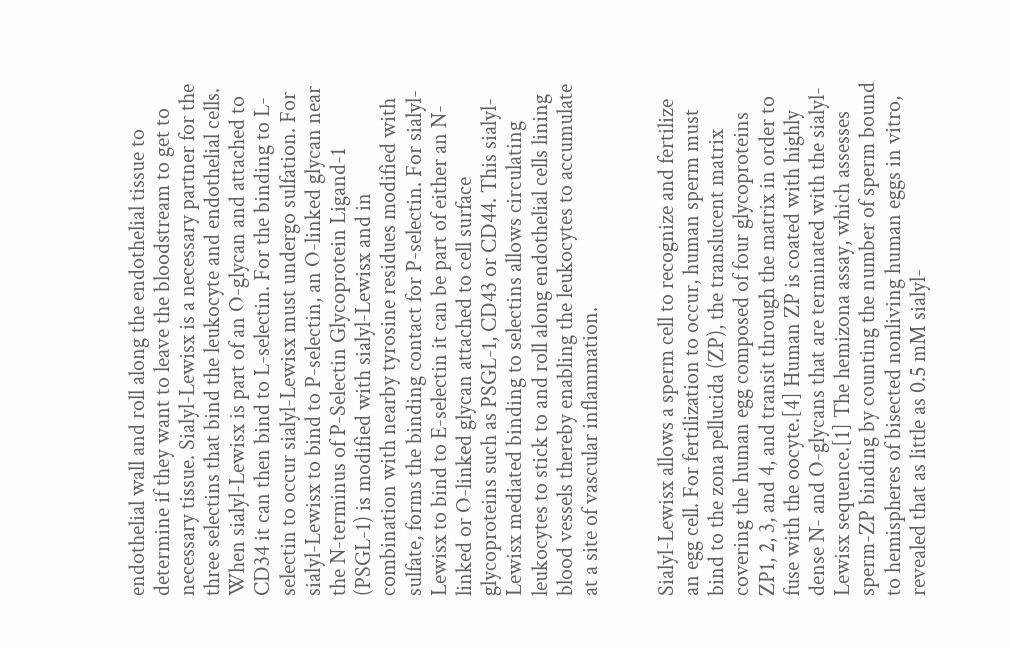endothelial wall and roll along the endothelial tissue to determine if they want to leave the bloodstream to get to necessary tissue. Sialyl-Lewisx is a necessary partner for the three selectins that bind the leukocyte and endothelial cells. When sialyl-Lewisx is part of an O-glycan and attached to CD34 it can then bind to L-selectin. For the binding to L-selectin to occur sialyl-Lewisx must undergo sulfation. For sialyl-Lewisx to bind to P-selectin, an O-linked glycan near the N-terminus of P-Selectin Glycoprotein Ligand-1 (PSGL-1) is modified with sialyl-Lewisx and in combination with nearby tyrosine residues modified with sulfate, forms the binding contact for P-selectin. For sialyl-Lewisx to bind to E-selectin it can be part of either an N-linked or O-linked glycan attached to cell surface glycoproteins such as PSGL-1, CD43 or CD44. This sialyl-Lewisx mediated binding to selectins allows circulating leukocytes to stick to and roll along endothelial cells lining blood vessels thereby enabling the leukocytes to accumulate at a site of vascular inflammation.


Sialyl-Lewisx allows a sperm cell to recognize and fertilize an egg cell. For fertilization to occur, human sperm must bind to the zona pellucida (ZP), the translucent matrix covering the human egg composed of four glycoproteins ZP1, 2, 3, and 4, and transit through the matrix in order to fuse with the oocyte.[4] Human ZP is coated with highly dense N- and O-glycans that are terminated with the sialyl-Lewisx sequence.[1] The hemizona assay, which assesses sperm-ZP binding by counting the number of sperm bound to hemispheres of bisected nonliving human eggs in vitro, revealed that as little as 0.5 mM sialyl-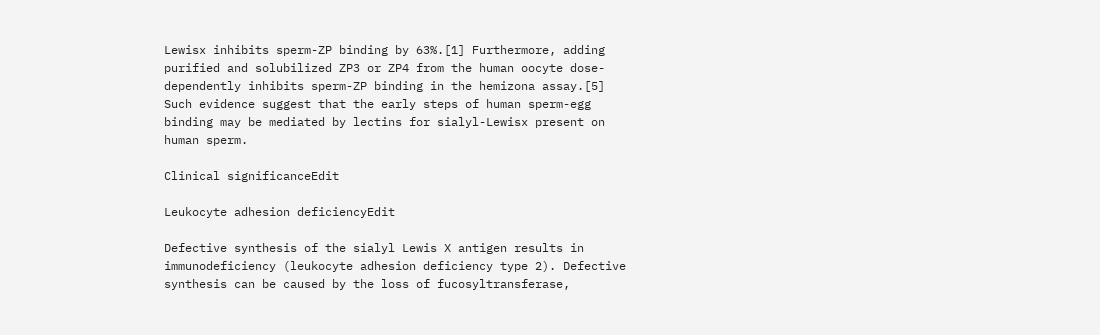Lewisx inhibits sperm-ZP binding by 63%.[1] Furthermore, adding purified and solubilized ZP3 or ZP4 from the human oocyte dose-dependently inhibits sperm-ZP binding in the hemizona assay.[5] Such evidence suggest that the early steps of human sperm-egg binding may be mediated by lectins for sialyl-Lewisx present on human sperm.

Clinical significanceEdit

Leukocyte adhesion deficiencyEdit

Defective synthesis of the sialyl Lewis X antigen results in immunodeficiency (leukocyte adhesion deficiency type 2). Defective synthesis can be caused by the loss of fucosyltransferase,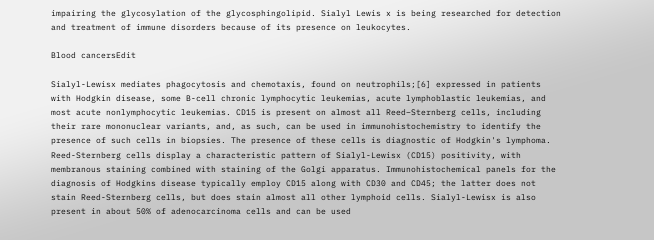impairing the glycosylation of the glycosphingolipid. Sialyl Lewis x is being researched for detection and treatment of immune disorders because of its presence on leukocytes.

Blood cancersEdit

Sialyl-Lewisx mediates phagocytosis and chemotaxis, found on neutrophils;[6] expressed in patients with Hodgkin disease, some B-cell chronic lymphocytic leukemias, acute lymphoblastic leukemias, and most acute nonlymphocytic leukemias. CD15 is present on almost all Reed–Sternberg cells, including their rare mononuclear variants, and, as such, can be used in immunohistochemistry to identify the presence of such cells in biopsies. The presence of these cells is diagnostic of Hodgkin's lymphoma. Reed-Sternberg cells display a characteristic pattern of Sialyl-Lewisx (CD15) positivity, with membranous staining combined with staining of the Golgi apparatus. Immunohistochemical panels for the diagnosis of Hodgkins disease typically employ CD15 along with CD30 and CD45; the latter does not stain Reed-Sternberg cells, but does stain almost all other lymphoid cells. Sialyl-Lewisx is also present in about 50% of adenocarcinoma cells and can be used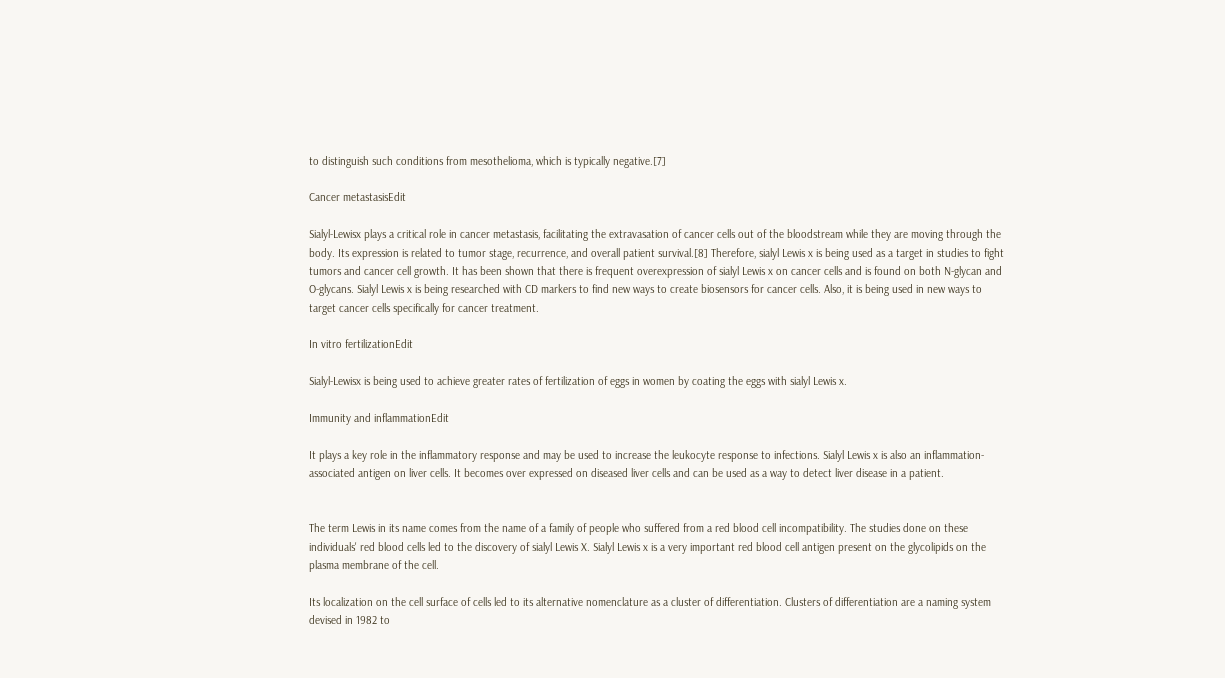to distinguish such conditions from mesothelioma, which is typically negative.[7]

Cancer metastasisEdit

Sialyl-Lewisx plays a critical role in cancer metastasis, facilitating the extravasation of cancer cells out of the bloodstream while they are moving through the body. Its expression is related to tumor stage, recurrence, and overall patient survival.[8] Therefore, sialyl Lewis x is being used as a target in studies to fight tumors and cancer cell growth. It has been shown that there is frequent overexpression of sialyl Lewis x on cancer cells and is found on both N-glycan and O-glycans. Sialyl Lewis x is being researched with CD markers to find new ways to create biosensors for cancer cells. Also, it is being used in new ways to target cancer cells specifically for cancer treatment.

In vitro fertilizationEdit

Sialyl-Lewisx is being used to achieve greater rates of fertilization of eggs in women by coating the eggs with sialyl Lewis x.

Immunity and inflammationEdit

It plays a key role in the inflammatory response and may be used to increase the leukocyte response to infections. Sialyl Lewis x is also an inflammation-associated antigen on liver cells. It becomes over expressed on diseased liver cells and can be used as a way to detect liver disease in a patient.


The term Lewis in its name comes from the name of a family of people who suffered from a red blood cell incompatibility. The studies done on these individuals' red blood cells led to the discovery of sialyl Lewis X. Sialyl Lewis x is a very important red blood cell antigen present on the glycolipids on the plasma membrane of the cell.

Its localization on the cell surface of cells led to its alternative nomenclature as a cluster of differentiation. Clusters of differentiation are a naming system devised in 1982 to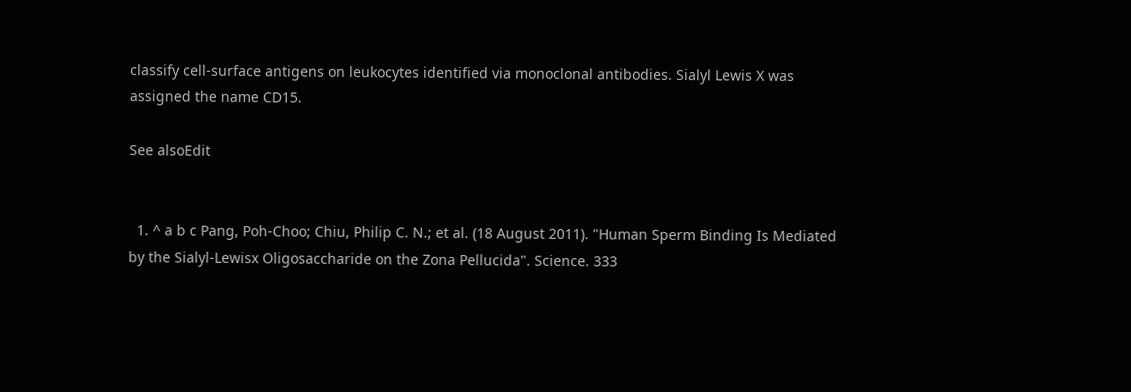classify cell-surface antigens on leukocytes identified via monoclonal antibodies. Sialyl Lewis X was assigned the name CD15.

See alsoEdit


  1. ^ a b c Pang, Poh-Choo; Chiu, Philip C. N.; et al. (18 August 2011). "Human Sperm Binding Is Mediated by the Sialyl-Lewisx Oligosaccharide on the Zona Pellucida". Science. 333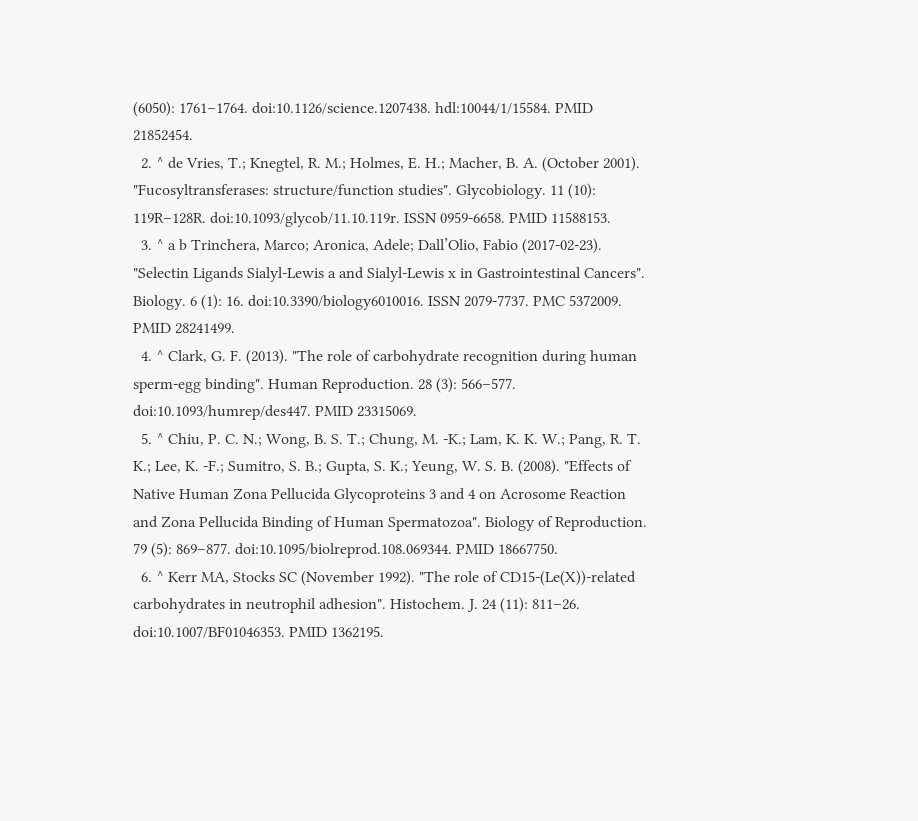(6050): 1761–1764. doi:10.1126/science.1207438. hdl:10044/1/15584. PMID 21852454.
  2. ^ de Vries, T.; Knegtel, R. M.; Holmes, E. H.; Macher, B. A. (October 2001). "Fucosyltransferases: structure/function studies". Glycobiology. 11 (10): 119R–128R. doi:10.1093/glycob/11.10.119r. ISSN 0959-6658. PMID 11588153.
  3. ^ a b Trinchera, Marco; Aronica, Adele; Dall’Olio, Fabio (2017-02-23). "Selectin Ligands Sialyl-Lewis a and Sialyl-Lewis x in Gastrointestinal Cancers". Biology. 6 (1): 16. doi:10.3390/biology6010016. ISSN 2079-7737. PMC 5372009. PMID 28241499.
  4. ^ Clark, G. F. (2013). "The role of carbohydrate recognition during human sperm-egg binding". Human Reproduction. 28 (3): 566–577. doi:10.1093/humrep/des447. PMID 23315069.
  5. ^ Chiu, P. C. N.; Wong, B. S. T.; Chung, M. -K.; Lam, K. K. W.; Pang, R. T. K.; Lee, K. -F.; Sumitro, S. B.; Gupta, S. K.; Yeung, W. S. B. (2008). "Effects of Native Human Zona Pellucida Glycoproteins 3 and 4 on Acrosome Reaction and Zona Pellucida Binding of Human Spermatozoa". Biology of Reproduction. 79 (5): 869–877. doi:10.1095/biolreprod.108.069344. PMID 18667750.
  6. ^ Kerr MA, Stocks SC (November 1992). "The role of CD15-(Le(X))-related carbohydrates in neutrophil adhesion". Histochem. J. 24 (11): 811–26. doi:10.1007/BF01046353. PMID 1362195.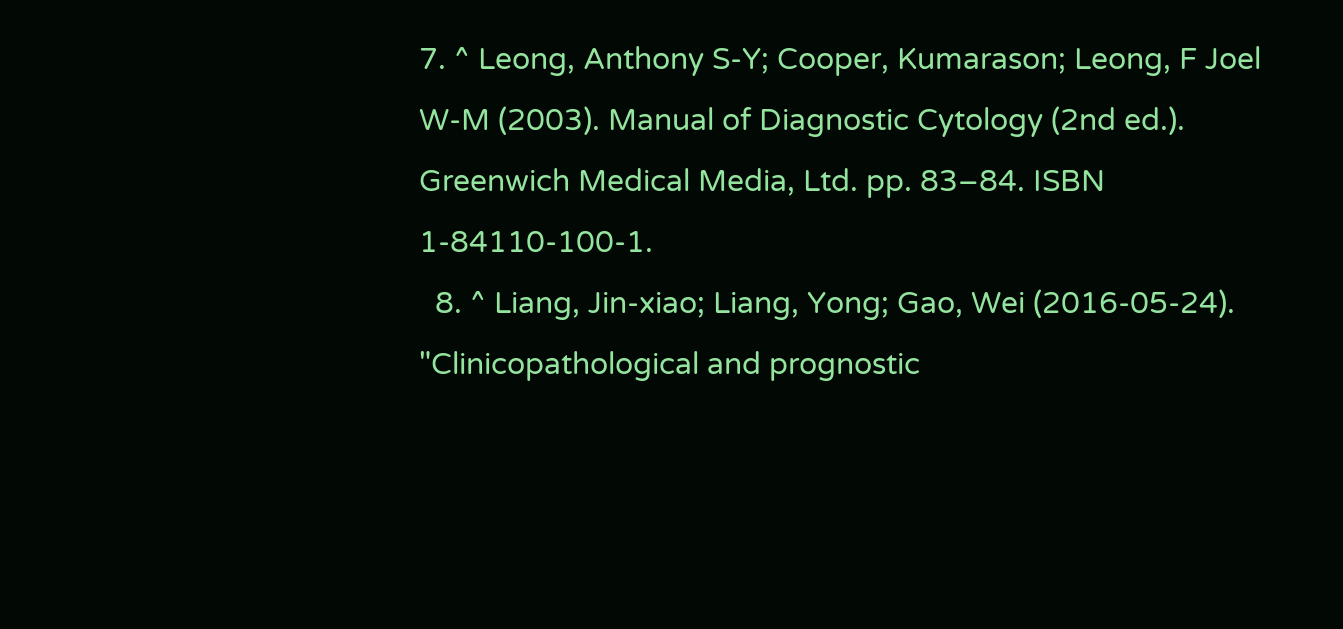7. ^ Leong, Anthony S-Y; Cooper, Kumarason; Leong, F Joel W-M (2003). Manual of Diagnostic Cytology (2nd ed.). Greenwich Medical Media, Ltd. pp. 83–84. ISBN 1-84110-100-1.
  8. ^ Liang, Jin-xiao; Liang, Yong; Gao, Wei (2016-05-24). "Clinicopathological and prognostic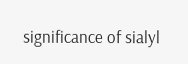significance of sialyl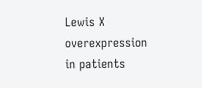Lewis X overexpression in patients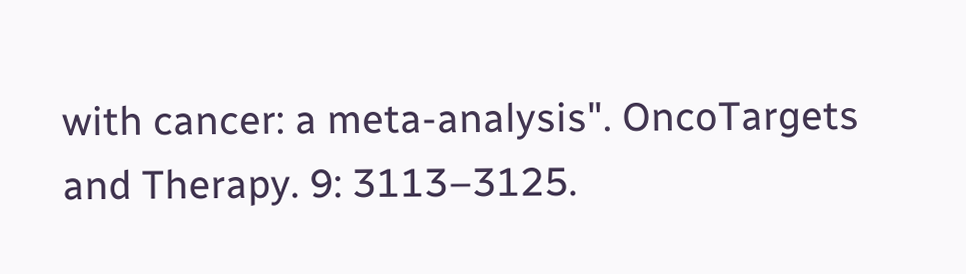with cancer: a meta-analysis". OncoTargets and Therapy. 9: 3113–3125.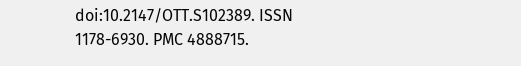doi:10.2147/OTT.S102389. ISSN 1178-6930. PMC 4888715.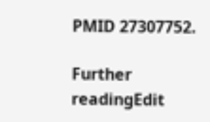PMID 27307752.

Further readingEdit